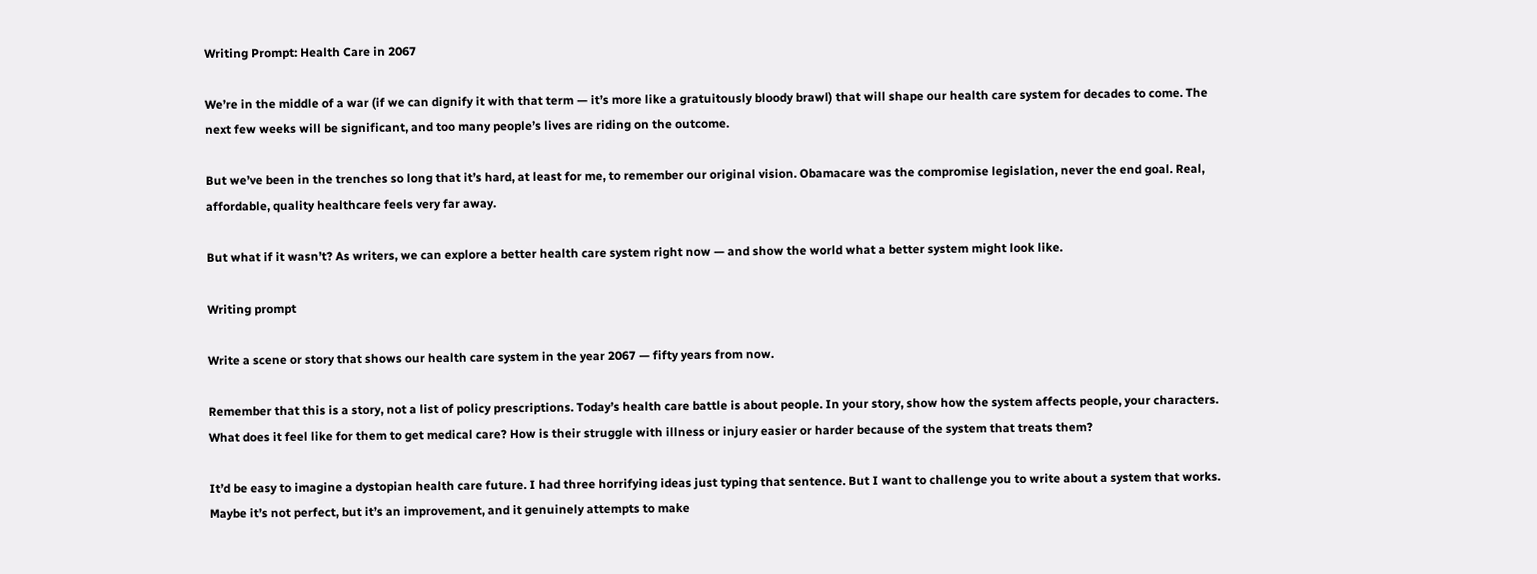Writing Prompt: Health Care in 2067

We’re in the middle of a war (if we can dignify it with that term — it’s more like a gratuitously bloody brawl) that will shape our health care system for decades to come. The next few weeks will be significant, and too many people’s lives are riding on the outcome.

But we’ve been in the trenches so long that it’s hard, at least for me, to remember our original vision. Obamacare was the compromise legislation, never the end goal. Real, affordable, quality healthcare feels very far away.

But what if it wasn’t? As writers, we can explore a better health care system right now — and show the world what a better system might look like.

Writing prompt

Write a scene or story that shows our health care system in the year 2067 — fifty years from now.

Remember that this is a story, not a list of policy prescriptions. Today’s health care battle is about people. In your story, show how the system affects people, your characters. What does it feel like for them to get medical care? How is their struggle with illness or injury easier or harder because of the system that treats them?

It’d be easy to imagine a dystopian health care future. I had three horrifying ideas just typing that sentence. But I want to challenge you to write about a system that works. Maybe it’s not perfect, but it’s an improvement, and it genuinely attempts to make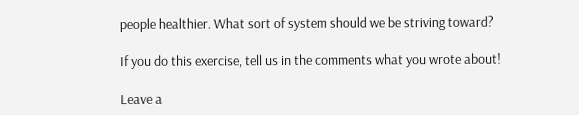people healthier. What sort of system should we be striving toward?

If you do this exercise, tell us in the comments what you wrote about!

Leave a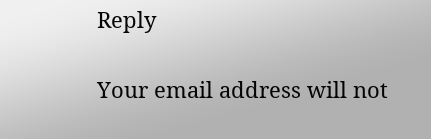Reply

Your email address will not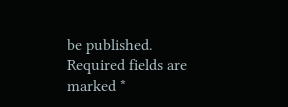be published. Required fields are marked *